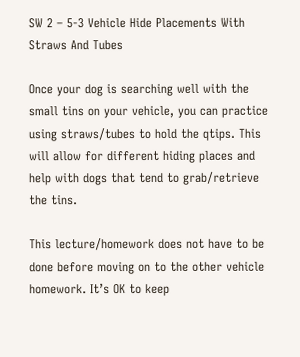SW 2 – 5-3 Vehicle Hide Placements With Straws And Tubes

Once your dog is searching well with the small tins on your vehicle, you can practice using straws/tubes to hold the qtips. This will allow for different hiding places and help with dogs that tend to grab/retrieve the tins.

This lecture/homework does not have to be done before moving on to the other vehicle homework. It’s OK to keep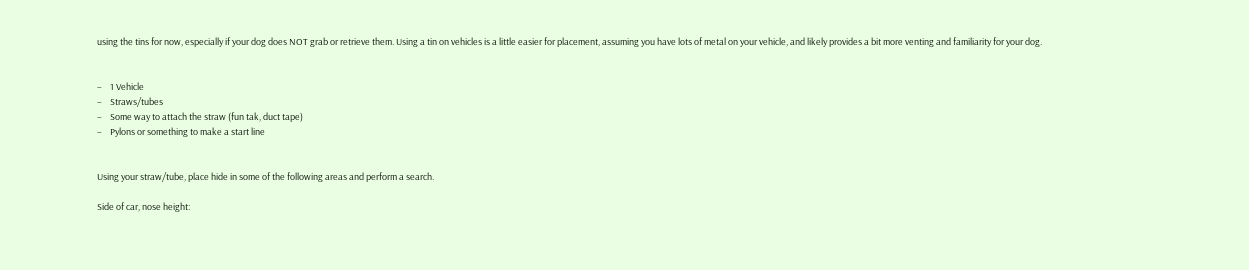using the tins for now, especially if your dog does NOT grab or retrieve them. Using a tin on vehicles is a little easier for placement, assuming you have lots of metal on your vehicle, and likely provides a bit more venting and familiarity for your dog.


–    1 Vehicle
–    Straws/tubes
–    Some way to attach the straw (fun tak, duct tape)
–    Pylons or something to make a start line


Using your straw/tube, place hide in some of the following areas and perform a search.

Side of car, nose height: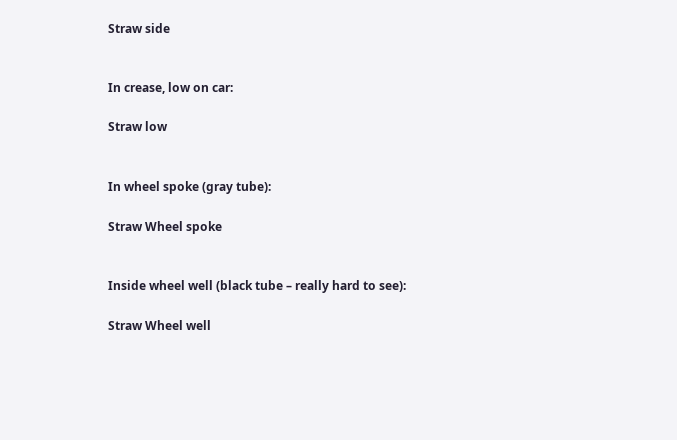Straw side


In crease, low on car:

Straw low


In wheel spoke (gray tube):

Straw Wheel spoke


Inside wheel well (black tube – really hard to see):

Straw Wheel well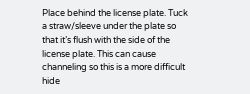Place behind the license plate. Tuck a straw/sleeve under the plate so that it’s flush with the side of the license plate. This can cause channeling so this is a more difficult hide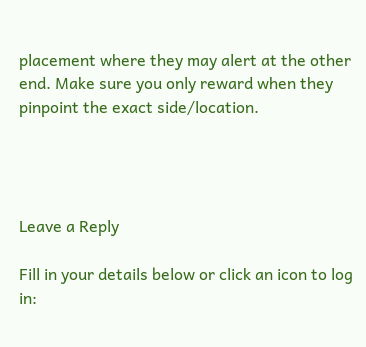placement where they may alert at the other end. Make sure you only reward when they pinpoint the exact side/location.




Leave a Reply

Fill in your details below or click an icon to log in: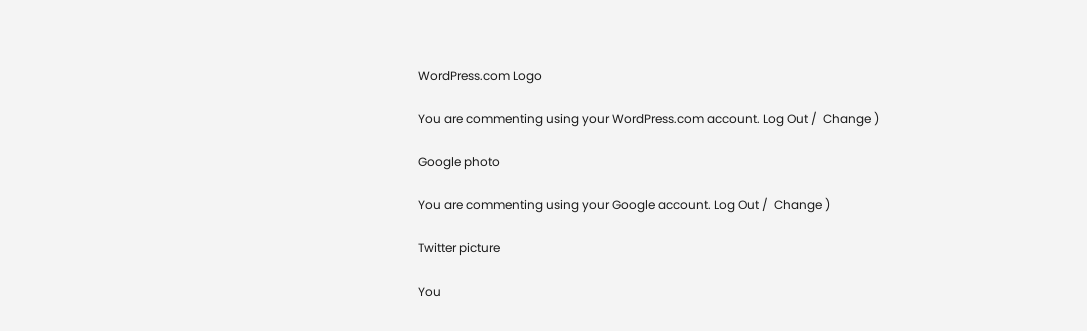WordPress.com Logo

You are commenting using your WordPress.com account. Log Out /  Change )

Google photo

You are commenting using your Google account. Log Out /  Change )

Twitter picture

You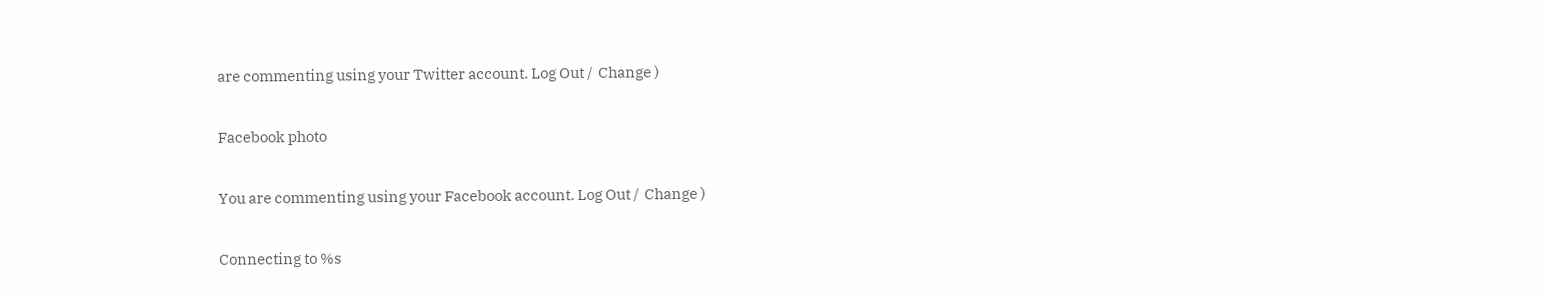are commenting using your Twitter account. Log Out /  Change )

Facebook photo

You are commenting using your Facebook account. Log Out /  Change )

Connecting to %s